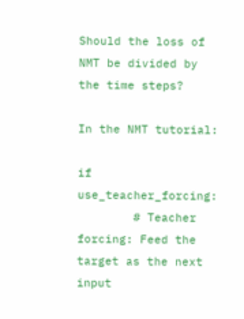Should the loss of NMT be divided by the time steps?

In the NMT tutorial:

if use_teacher_forcing:
        # Teacher forcing: Feed the target as the next input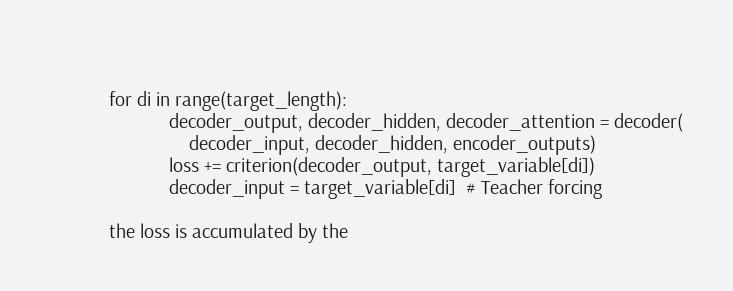for di in range(target_length):
            decoder_output, decoder_hidden, decoder_attention = decoder(
                decoder_input, decoder_hidden, encoder_outputs)
            loss += criterion(decoder_output, target_variable[di])
            decoder_input = target_variable[di]  # Teacher forcing

the loss is accumulated by the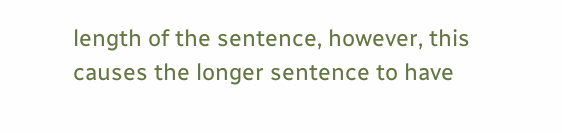length of the sentence, however, this causes the longer sentence to have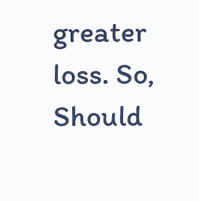greater loss. So, Should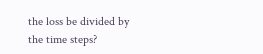the loss be divided by the time steps?